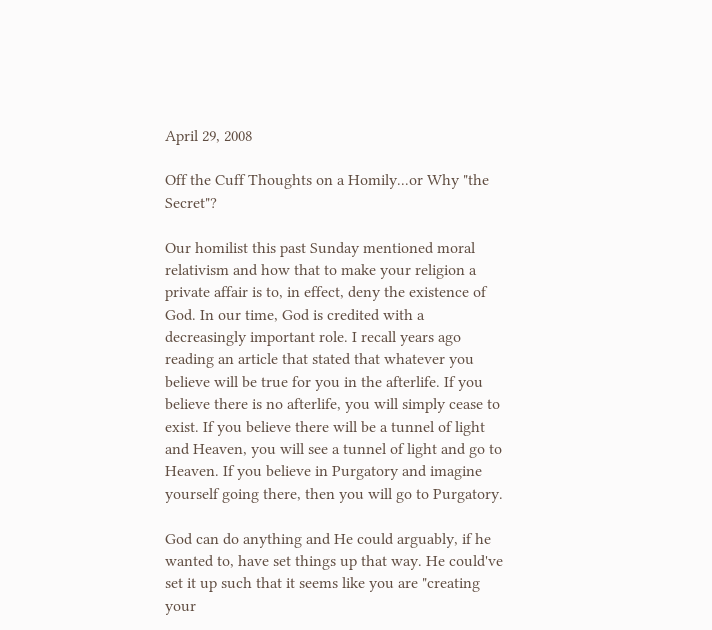April 29, 2008

Off the Cuff Thoughts on a Homily...or Why "the Secret"?

Our homilist this past Sunday mentioned moral relativism and how that to make your religion a private affair is to, in effect, deny the existence of God. In our time, God is credited with a decreasingly important role. I recall years ago reading an article that stated that whatever you believe will be true for you in the afterlife. If you believe there is no afterlife, you will simply cease to exist. If you believe there will be a tunnel of light and Heaven, you will see a tunnel of light and go to Heaven. If you believe in Purgatory and imagine yourself going there, then you will go to Purgatory.

God can do anything and He could arguably, if he wanted to, have set things up that way. He could've set it up such that it seems like you are "creating your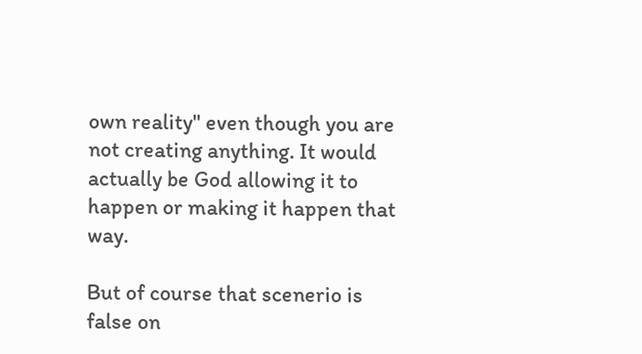own reality" even though you are not creating anything. It would actually be God allowing it to happen or making it happen that way.

But of course that scenerio is false on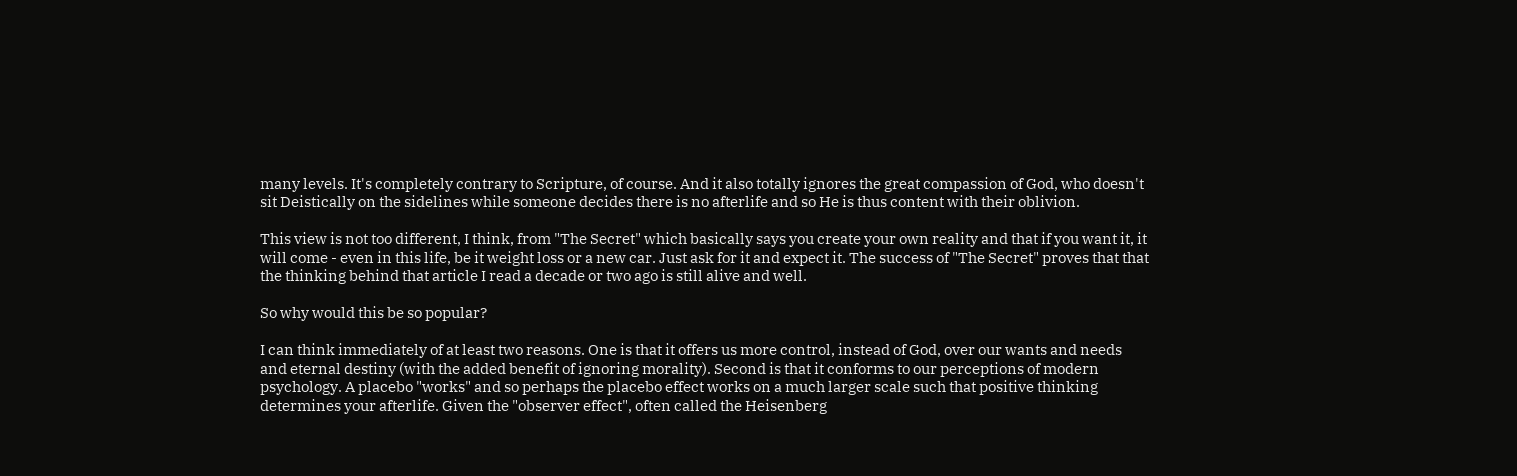many levels. It's completely contrary to Scripture, of course. And it also totally ignores the great compassion of God, who doesn't sit Deistically on the sidelines while someone decides there is no afterlife and so He is thus content with their oblivion.

This view is not too different, I think, from "The Secret" which basically says you create your own reality and that if you want it, it will come - even in this life, be it weight loss or a new car. Just ask for it and expect it. The success of "The Secret" proves that that the thinking behind that article I read a decade or two ago is still alive and well.

So why would this be so popular?

I can think immediately of at least two reasons. One is that it offers us more control, instead of God, over our wants and needs and eternal destiny (with the added benefit of ignoring morality). Second is that it conforms to our perceptions of modern psychology. A placebo "works" and so perhaps the placebo effect works on a much larger scale such that positive thinking determines your afterlife. Given the "observer effect", often called the Heisenberg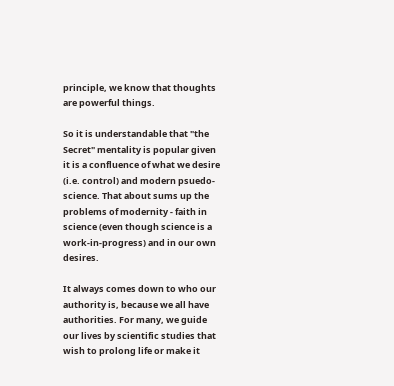principle, we know that thoughts are powerful things.

So it is understandable that "the Secret" mentality is popular given it is a confluence of what we desire (i.e. control) and modern psuedo-science. That about sums up the problems of modernity - faith in science (even though science is a work-in-progress) and in our own desires.

It always comes down to who our authority is, because we all have authorities. For many, we guide our lives by scientific studies that wish to prolong life or make it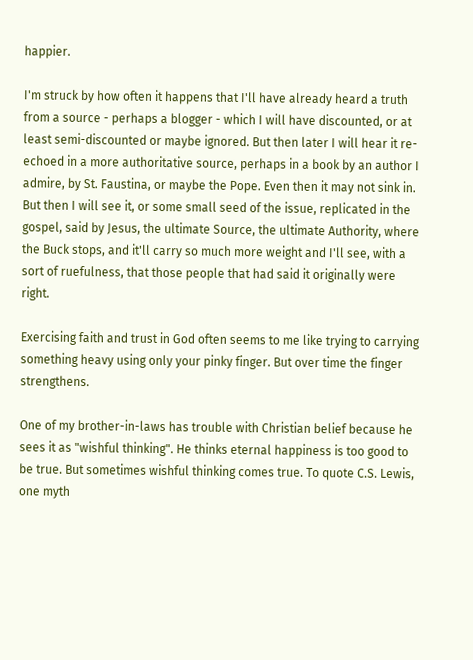happier.

I'm struck by how often it happens that I'll have already heard a truth from a source - perhaps a blogger - which I will have discounted, or at least semi-discounted or maybe ignored. But then later I will hear it re-echoed in a more authoritative source, perhaps in a book by an author I admire, by St. Faustina, or maybe the Pope. Even then it may not sink in. But then I will see it, or some small seed of the issue, replicated in the gospel, said by Jesus, the ultimate Source, the ultimate Authority, where the Buck stops, and it'll carry so much more weight and I'll see, with a sort of ruefulness, that those people that had said it originally were right.

Exercising faith and trust in God often seems to me like trying to carrying something heavy using only your pinky finger. But over time the finger strengthens.

One of my brother-in-laws has trouble with Christian belief because he sees it as "wishful thinking". He thinks eternal happiness is too good to be true. But sometimes wishful thinking comes true. To quote C.S. Lewis, one myth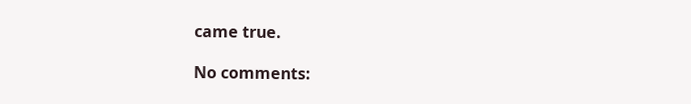came true.

No comments: